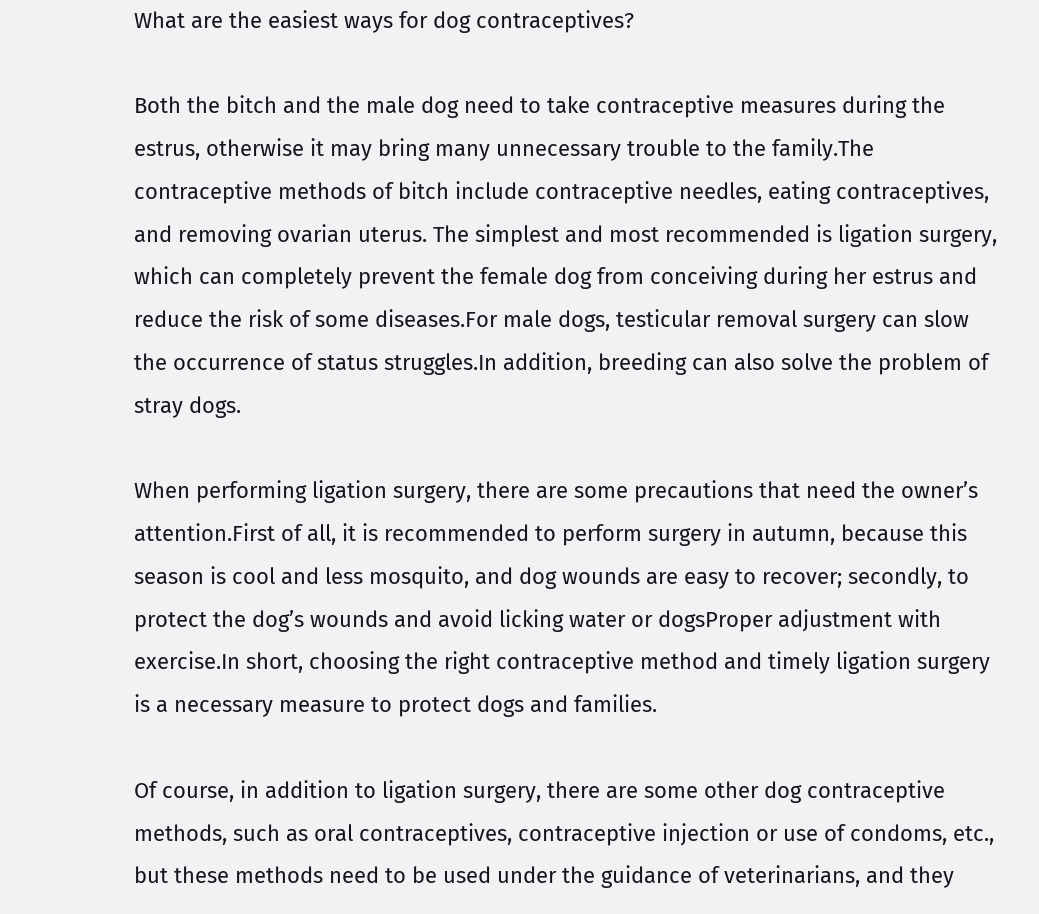What are the easiest ways for dog contraceptives?

Both the bitch and the male dog need to take contraceptive measures during the estrus, otherwise it may bring many unnecessary trouble to the family.The contraceptive methods of bitch include contraceptive needles, eating contraceptives, and removing ovarian uterus. The simplest and most recommended is ligation surgery, which can completely prevent the female dog from conceiving during her estrus and reduce the risk of some diseases.For male dogs, testicular removal surgery can slow the occurrence of status struggles.In addition, breeding can also solve the problem of stray dogs.

When performing ligation surgery, there are some precautions that need the owner’s attention.First of all, it is recommended to perform surgery in autumn, because this season is cool and less mosquito, and dog wounds are easy to recover; secondly, to protect the dog’s wounds and avoid licking water or dogsProper adjustment with exercise.In short, choosing the right contraceptive method and timely ligation surgery is a necessary measure to protect dogs and families.

Of course, in addition to ligation surgery, there are some other dog contraceptive methods, such as oral contraceptives, contraceptive injection or use of condoms, etc., but these methods need to be used under the guidance of veterinarians, and they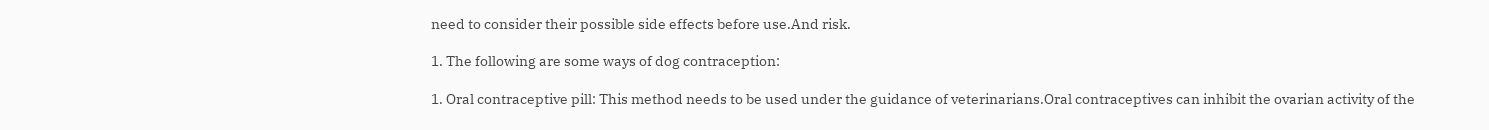need to consider their possible side effects before use.And risk.

1. The following are some ways of dog contraception:

1. Oral contraceptive pill: This method needs to be used under the guidance of veterinarians.Oral contraceptives can inhibit the ovarian activity of the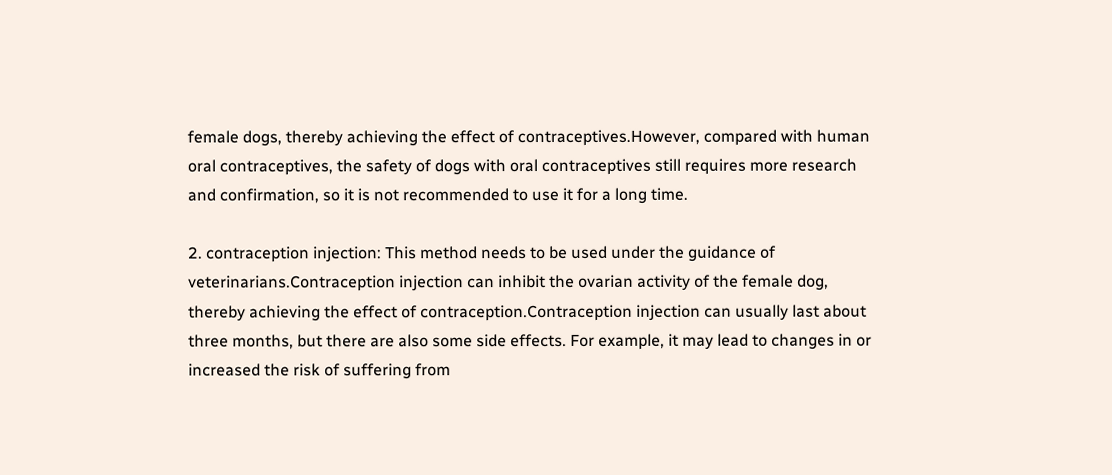female dogs, thereby achieving the effect of contraceptives.However, compared with human oral contraceptives, the safety of dogs with oral contraceptives still requires more research and confirmation, so it is not recommended to use it for a long time.

2. contraception injection: This method needs to be used under the guidance of veterinarians.Contraception injection can inhibit the ovarian activity of the female dog, thereby achieving the effect of contraception.Contraception injection can usually last about three months, but there are also some side effects. For example, it may lead to changes in or increased the risk of suffering from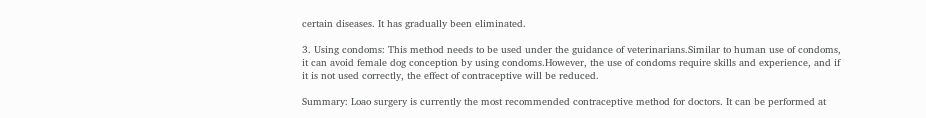certain diseases. It has gradually been eliminated.

3. Using condoms: This method needs to be used under the guidance of veterinarians.Similar to human use of condoms, it can avoid female dog conception by using condoms.However, the use of condoms require skills and experience, and if it is not used correctly, the effect of contraceptive will be reduced.

Summary: Loao surgery is currently the most recommended contraceptive method for doctors. It can be performed at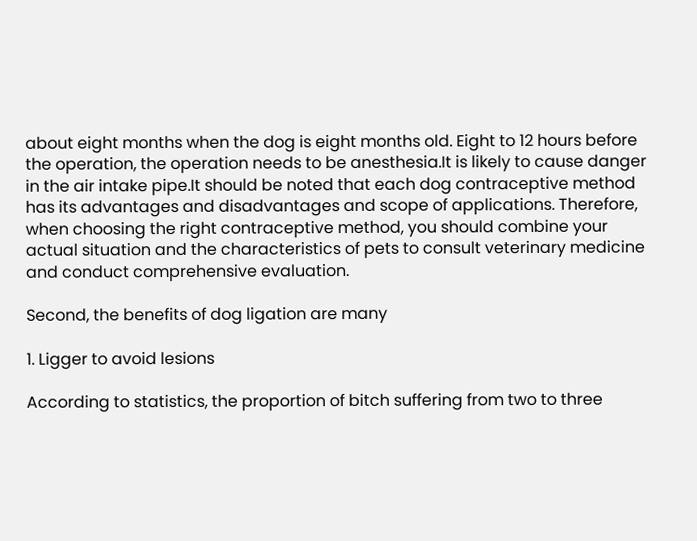about eight months when the dog is eight months old. Eight to 12 hours before the operation, the operation needs to be anesthesia.It is likely to cause danger in the air intake pipe.It should be noted that each dog contraceptive method has its advantages and disadvantages and scope of applications. Therefore, when choosing the right contraceptive method, you should combine your actual situation and the characteristics of pets to consult veterinary medicine and conduct comprehensive evaluation.

Second, the benefits of dog ligation are many

1. Ligger to avoid lesions

According to statistics, the proportion of bitch suffering from two to three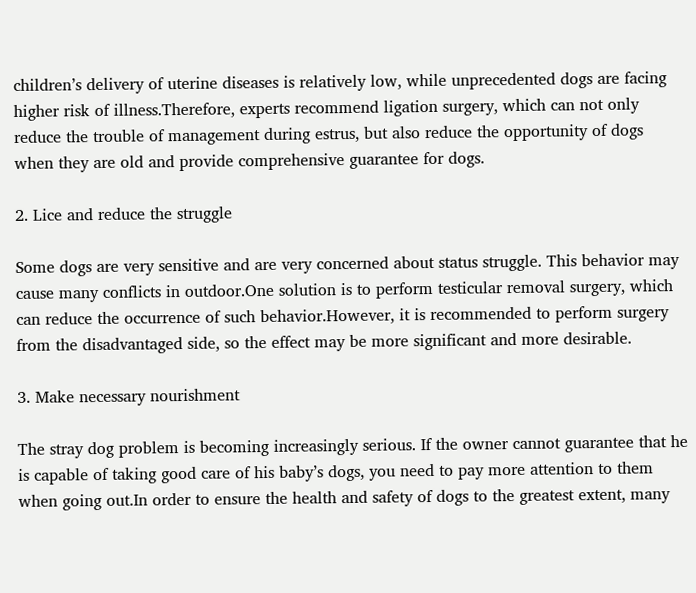children’s delivery of uterine diseases is relatively low, while unprecedented dogs are facing higher risk of illness.Therefore, experts recommend ligation surgery, which can not only reduce the trouble of management during estrus, but also reduce the opportunity of dogs when they are old and provide comprehensive guarantee for dogs.

2. Lice and reduce the struggle

Some dogs are very sensitive and are very concerned about status struggle. This behavior may cause many conflicts in outdoor.One solution is to perform testicular removal surgery, which can reduce the occurrence of such behavior.However, it is recommended to perform surgery from the disadvantaged side, so the effect may be more significant and more desirable.

3. Make necessary nourishment

The stray dog problem is becoming increasingly serious. If the owner cannot guarantee that he is capable of taking good care of his baby’s dogs, you need to pay more attention to them when going out.In order to ensure the health and safety of dogs to the greatest extent, many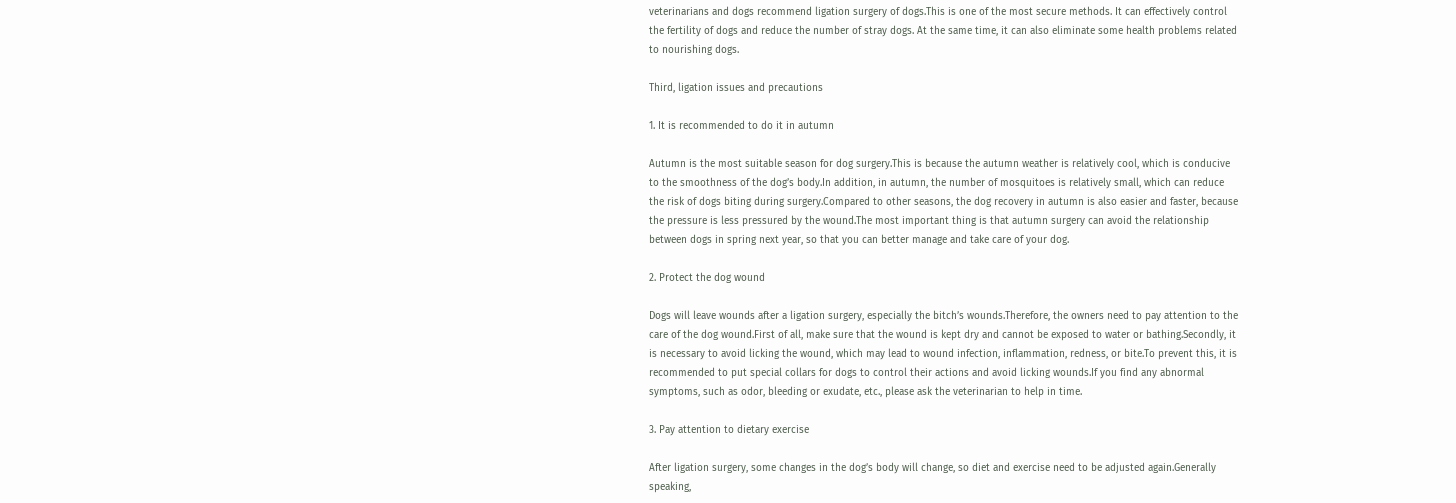veterinarians and dogs recommend ligation surgery of dogs.This is one of the most secure methods. It can effectively control the fertility of dogs and reduce the number of stray dogs. At the same time, it can also eliminate some health problems related to nourishing dogs.

Third, ligation issues and precautions

1. It is recommended to do it in autumn

Autumn is the most suitable season for dog surgery.This is because the autumn weather is relatively cool, which is conducive to the smoothness of the dog’s body.In addition, in autumn, the number of mosquitoes is relatively small, which can reduce the risk of dogs biting during surgery.Compared to other seasons, the dog recovery in autumn is also easier and faster, because the pressure is less pressured by the wound.The most important thing is that autumn surgery can avoid the relationship between dogs in spring next year, so that you can better manage and take care of your dog.

2. Protect the dog wound

Dogs will leave wounds after a ligation surgery, especially the bitch’s wounds.Therefore, the owners need to pay attention to the care of the dog wound.First of all, make sure that the wound is kept dry and cannot be exposed to water or bathing.Secondly, it is necessary to avoid licking the wound, which may lead to wound infection, inflammation, redness, or bite.To prevent this, it is recommended to put special collars for dogs to control their actions and avoid licking wounds.If you find any abnormal symptoms, such as odor, bleeding or exudate, etc., please ask the veterinarian to help in time.

3. Pay attention to dietary exercise

After ligation surgery, some changes in the dog’s body will change, so diet and exercise need to be adjusted again.Generally speaking,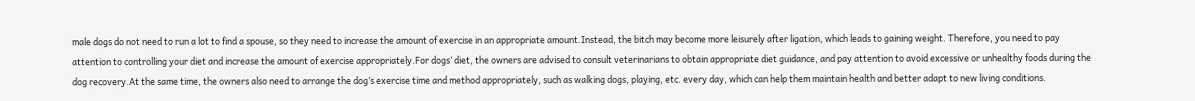male dogs do not need to run a lot to find a spouse, so they need to increase the amount of exercise in an appropriate amount.Instead, the bitch may become more leisurely after ligation, which leads to gaining weight. Therefore, you need to pay attention to controlling your diet and increase the amount of exercise appropriately.For dogs’ diet, the owners are advised to consult veterinarians to obtain appropriate diet guidance, and pay attention to avoid excessive or unhealthy foods during the dog recovery.At the same time, the owners also need to arrange the dog’s exercise time and method appropriately, such as walking dogs, playing, etc. every day, which can help them maintain health and better adapt to new living conditions.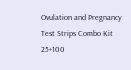Ovulation and Pregnancy Test Strips Combo Kit 25+100